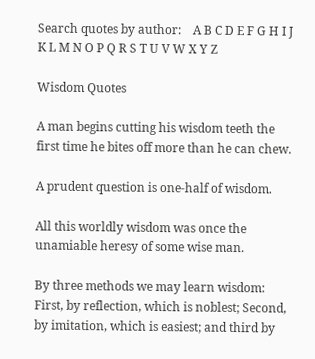Search quotes by author:    A B C D E F G H I J K L M N O P Q R S T U V W X Y Z

Wisdom Quotes

A man begins cutting his wisdom teeth the first time he bites off more than he can chew.

A prudent question is one-half of wisdom.

All this worldly wisdom was once the unamiable heresy of some wise man.

By three methods we may learn wisdom: First, by reflection, which is noblest; Second, by imitation, which is easiest; and third by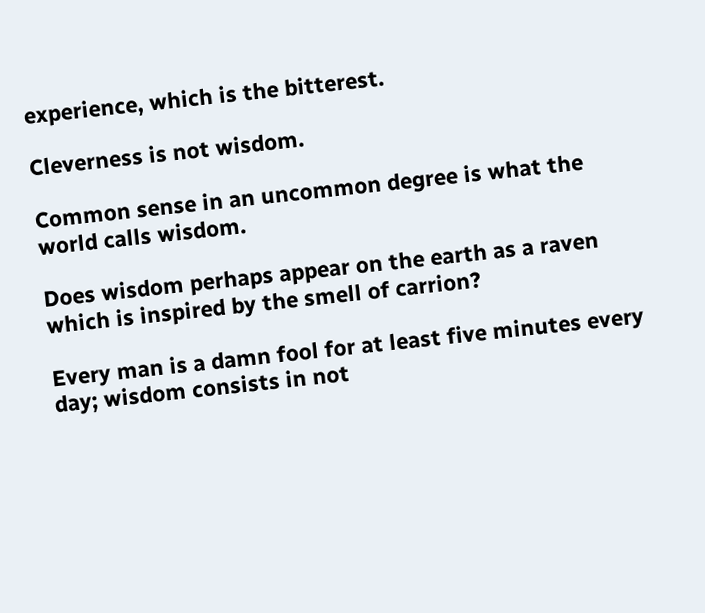experience, which is the bitterest.

Cleverness is not wisdom.

Common sense in an uncommon degree is what the world calls wisdom.

Does wisdom perhaps appear on the earth as a raven which is inspired by the smell of carrion?

Every man is a damn fool for at least five minutes every day; wisdom consists in not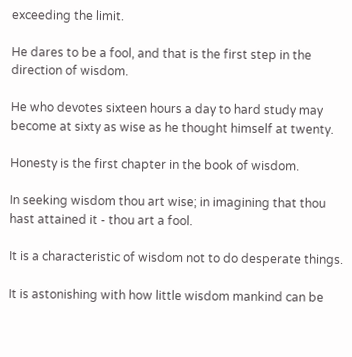exceeding the limit.

He dares to be a fool, and that is the first step in the direction of wisdom.

He who devotes sixteen hours a day to hard study may become at sixty as wise as he thought himself at twenty.

Honesty is the first chapter in the book of wisdom.

In seeking wisdom thou art wise; in imagining that thou hast attained it - thou art a fool.

It is a characteristic of wisdom not to do desperate things.

It is astonishing with how little wisdom mankind can be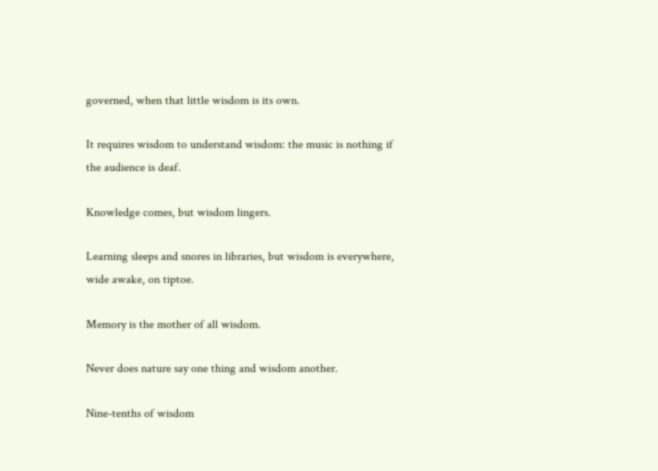governed, when that little wisdom is its own.

It requires wisdom to understand wisdom: the music is nothing if the audience is deaf.

Knowledge comes, but wisdom lingers.

Learning sleeps and snores in libraries, but wisdom is everywhere, wide awake, on tiptoe.

Memory is the mother of all wisdom.

Never does nature say one thing and wisdom another.

Nine-tenths of wisdom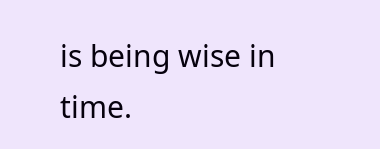is being wise in time.